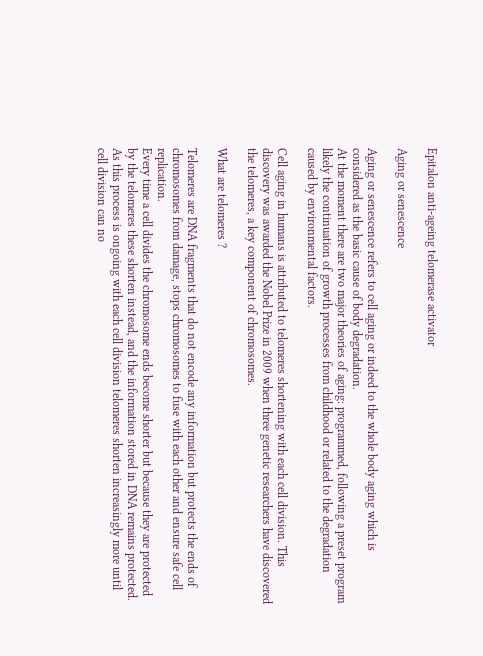Epitalon anti-ageing telomerase activator

Aging or senescence

Aging or senescence refers to cell aging or indeed to the whole body aging which is considered as the basic cause of body degradation.
At the moment there are two major theories of aging: programmed, following a preset program likely the continuation of growth processes from childhood or related to the degradation caused by environmental factors.

Cell aging in humans is attributed to telomeres shortening with each cell division. This discovery was awarded the Nobel Prize in 2009 when three genetic researchers have discovered the telomeres, a key component of chromosomes.

What are telomeres ?

Telomeres are DNA fragments that do not encode any information but protects the ends of chromosomes from damage, stops chromosomes to fuse with each other and ensure safe cell replication.
Every time a cell divides the chromosome ends become shorter but because they are protected by the telomeres these shorten instead, and the information stored in DNA remains protected.
As this process is ongoing with each cell division telomeres shorten increasingly more until cell division can no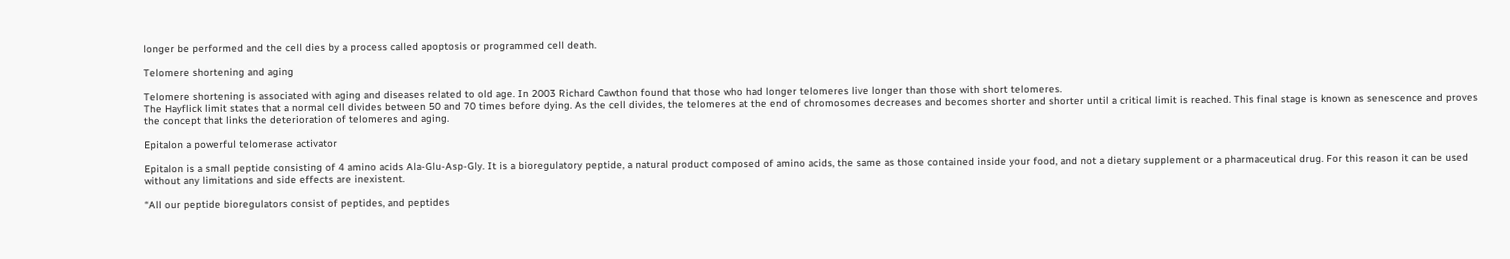longer be performed and the cell dies by a process called apoptosis or programmed cell death.

Telomere shortening and aging

Telomere shortening is associated with aging and diseases related to old age. In 2003 Richard Cawthon found that those who had longer telomeres live longer than those with short telomeres.
The Hayflick limit states that a normal cell divides between 50 and 70 times before dying. As the cell divides, the telomeres at the end of chromosomes decreases and becomes shorter and shorter until a critical limit is reached. This final stage is known as senescence and proves the concept that links the deterioration of telomeres and aging.

Epitalon a powerful telomerase activator

Epitalon is a small peptide consisting of 4 amino acids Ala-Glu-Asp-Gly. It is a bioregulatory peptide, a natural product composed of amino acids, the same as those contained inside your food, and not a dietary supplement or a pharmaceutical drug. For this reason it can be used without any limitations and side effects are inexistent.

“All our peptide bioregulators consist of peptides, and peptides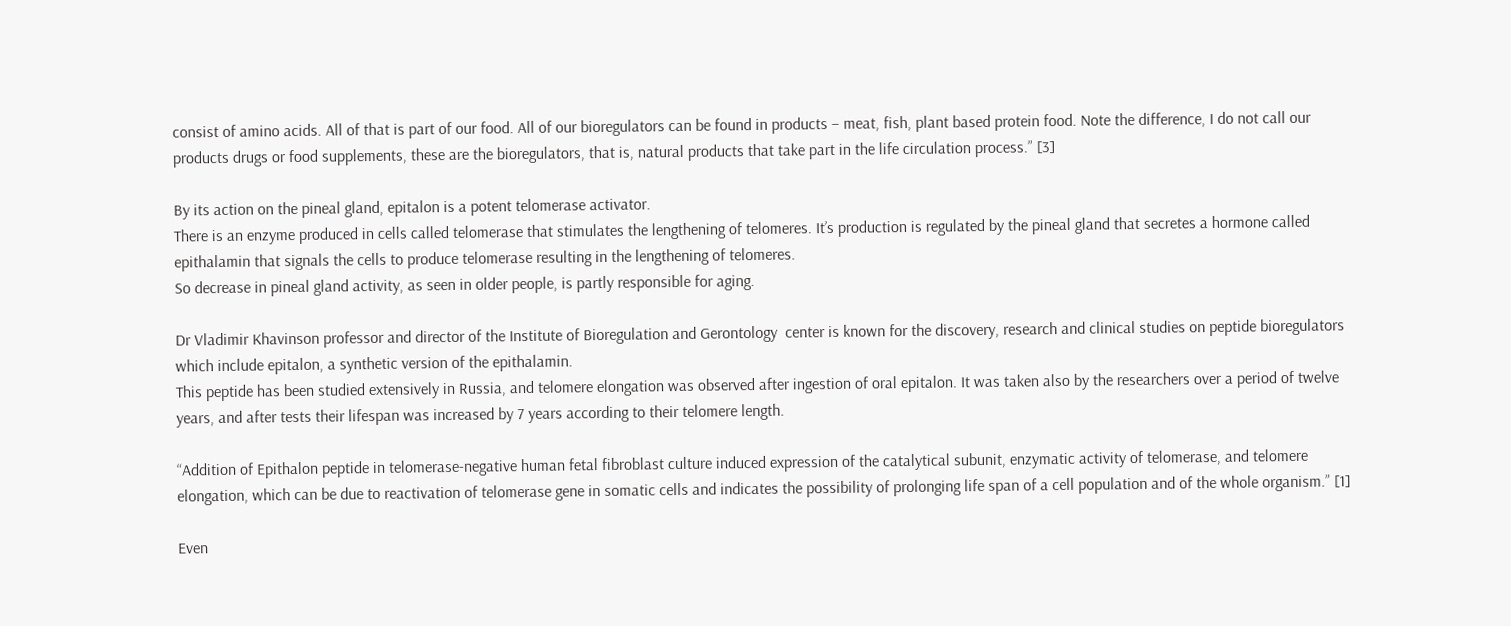consist of amino acids. All of that is part of our food. All of our bioregulators can be found in products – meat, fish, plant based protein food. Note the difference, I do not call our products drugs or food supplements, these are the bioregulators, that is, natural products that take part in the life circulation process.” [3]

By its action on the pineal gland, epitalon is a potent telomerase activator.
There is an enzyme produced in cells called telomerase that stimulates the lengthening of telomeres. It’s production is regulated by the pineal gland that secretes a hormone called epithalamin that signals the cells to produce telomerase resulting in the lengthening of telomeres.
So decrease in pineal gland activity, as seen in older people, is partly responsible for aging.

Dr Vladimir Khavinson professor and director of the Institute of Bioregulation and Gerontology  center is known for the discovery, research and clinical studies on peptide bioregulators which include epitalon, a synthetic version of the epithalamin.
This peptide has been studied extensively in Russia, and telomere elongation was observed after ingestion of oral epitalon. It was taken also by the researchers over a period of twelve years, and after tests their lifespan was increased by 7 years according to their telomere length.

“Addition of Epithalon peptide in telomerase-negative human fetal fibroblast culture induced expression of the catalytical subunit, enzymatic activity of telomerase, and telomere elongation, which can be due to reactivation of telomerase gene in somatic cells and indicates the possibility of prolonging life span of a cell population and of the whole organism.” [1]

Even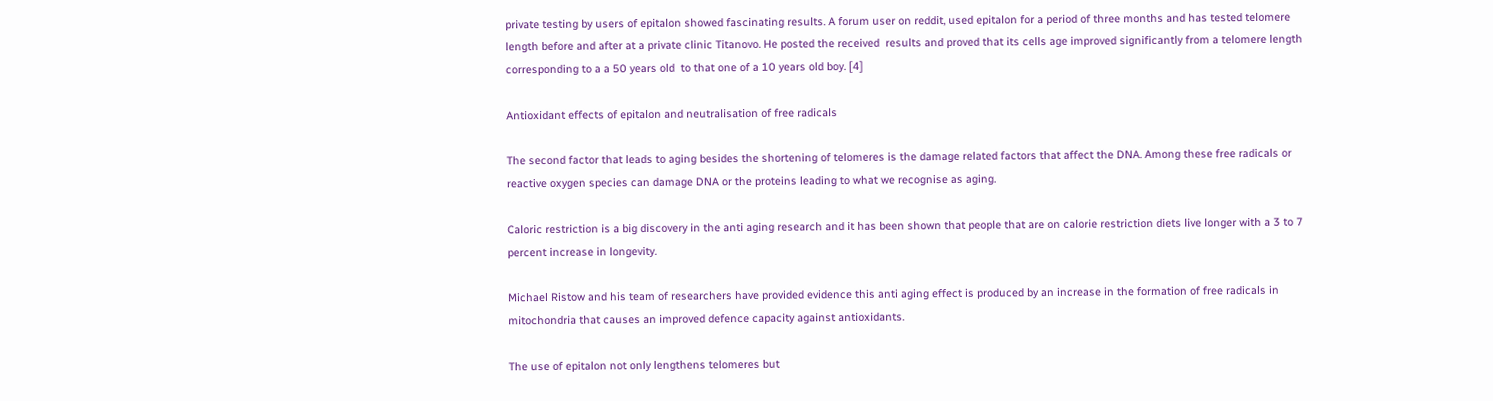private testing by users of epitalon showed fascinating results. A forum user on reddit, used epitalon for a period of three months and has tested telomere length before and after at a private clinic Titanovo. He posted the received  results and proved that its cells age improved significantly from a telomere length corresponding to a a 50 years old  to that one of a 10 years old boy. [4]

Antioxidant effects of epitalon and neutralisation of free radicals

The second factor that leads to aging besides the shortening of telomeres is the damage related factors that affect the DNA. Among these free radicals or reactive oxygen species can damage DNA or the proteins leading to what we recognise as aging.

Caloric restriction is a big discovery in the anti aging research and it has been shown that people that are on calorie restriction diets live longer with a 3 to 7 percent increase in longevity.

Michael Ristow and his team of researchers have provided evidence this anti aging effect is produced by an increase in the formation of free radicals in mitochondria that causes an improved defence capacity against antioxidants.

The use of epitalon not only lengthens telomeres but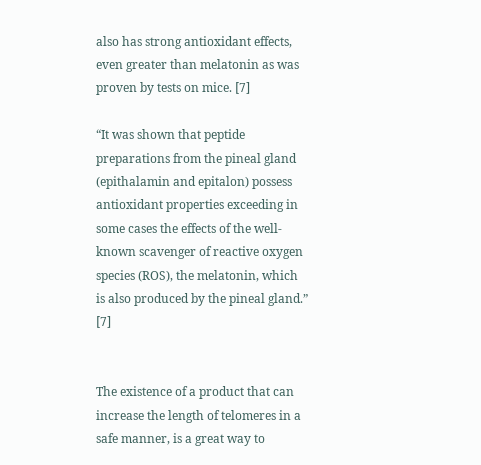also has strong antioxidant effects, even greater than melatonin as was proven by tests on mice. [7]

“It was shown that peptide preparations from the pineal gland (epithalamin and epitalon) possess antioxidant properties exceeding in some cases the effects of the well-known scavenger of reactive oxygen species (ROS), the melatonin, which is also produced by the pineal gland.” [7]


The existence of a product that can increase the length of telomeres in a safe manner, is a great way to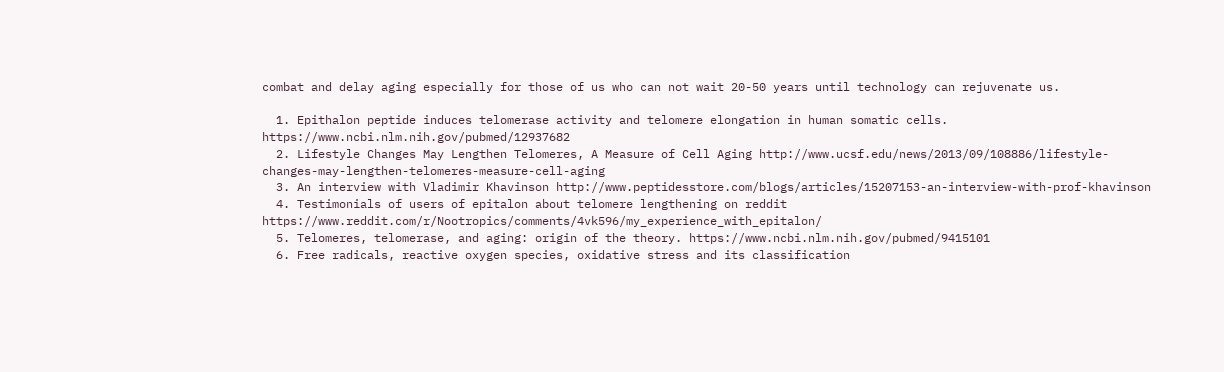combat and delay aging especially for those of us who can not wait 20-50 years until technology can rejuvenate us.

  1. Epithalon peptide induces telomerase activity and telomere elongation in human somatic cells. https://www.ncbi.nlm.nih.gov/pubmed/12937682
  2. Lifestyle Changes May Lengthen Telomeres, A Measure of Cell Aging http://www.ucsf.edu/news/2013/09/108886/lifestyle-changes-may-lengthen-telomeres-measure-cell-aging
  3. An interview with Vladimir Khavinson http://www.peptidesstore.com/blogs/articles/15207153-an-interview-with-prof-khavinson
  4. Testimonials of users of epitalon about telomere lengthening on reddit https://www.reddit.com/r/Nootropics/comments/4vk596/my_experience_with_epitalon/
  5. Telomeres, telomerase, and aging: origin of the theory. https://www.ncbi.nlm.nih.gov/pubmed/9415101
  6. Free radicals, reactive oxygen species, oxidative stress and its classification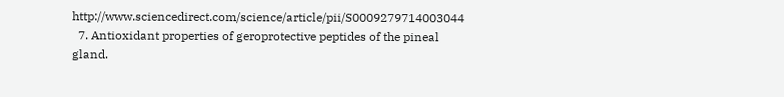http://www.sciencedirect.com/science/article/pii/S0009279714003044
  7. Antioxidant properties of geroprotective peptides of the pineal gland.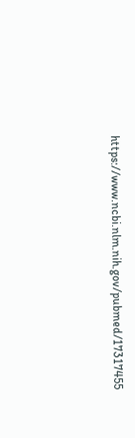https://www.ncbi.nlm.nih.gov/pubmed/17317455